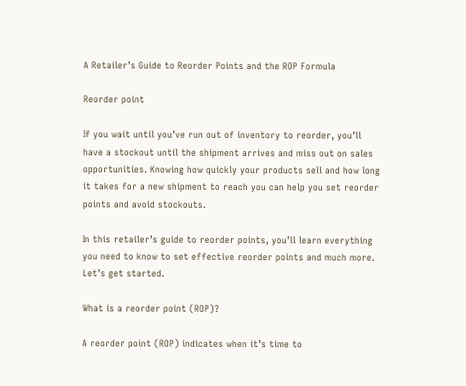A Retailer’s Guide to Reorder Points and the ROP Formula

Reorder point

If you wait until you’ve run out of inventory to reorder, you’ll have a stockout until the shipment arrives and miss out on sales opportunities. Knowing how quickly your products sell and how long it takes for a new shipment to reach you can help you set reorder points and avoid stockouts.

In this retailer’s guide to reorder points, you’ll learn everything you need to know to set effective reorder points and much more. Let’s get started.

What is a reorder point (ROP)?

A reorder point (ROP) indicates when it’s time to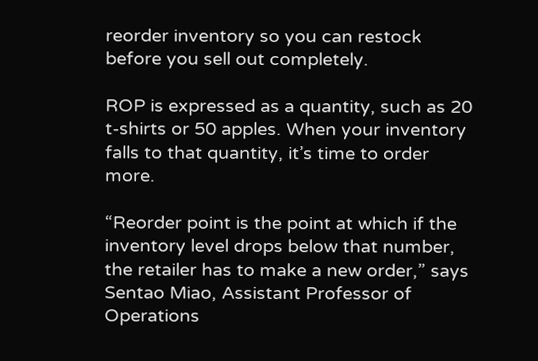reorder inventory so you can restock before you sell out completely.

ROP is expressed as a quantity, such as 20 t-shirts or 50 apples. When your inventory falls to that quantity, it’s time to order more.

“Reorder point is the point at which if the inventory level drops below that number, the retailer has to make a new order,” says Sentao Miao, Assistant Professor of Operations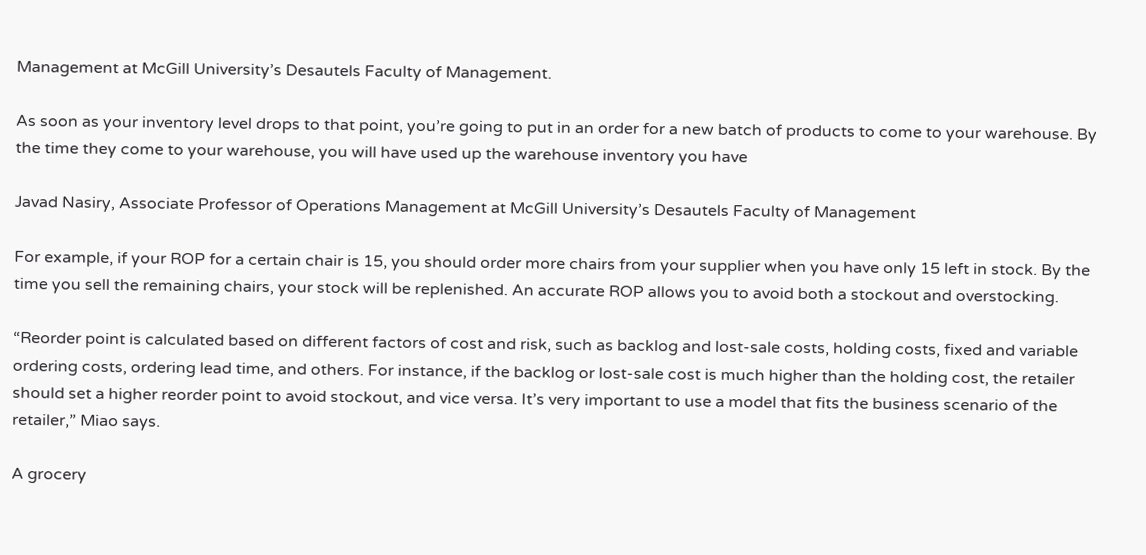Management at McGill University’s Desautels Faculty of Management.

As soon as your inventory level drops to that point, you’re going to put in an order for a new batch of products to come to your warehouse. By the time they come to your warehouse, you will have used up the warehouse inventory you have

Javad Nasiry, Associate Professor of Operations Management at McGill University’s Desautels Faculty of Management

For example, if your ROP for a certain chair is 15, you should order more chairs from your supplier when you have only 15 left in stock. By the time you sell the remaining chairs, your stock will be replenished. An accurate ROP allows you to avoid both a stockout and overstocking.

“Reorder point is calculated based on different factors of cost and risk, such as backlog and lost-sale costs, holding costs, fixed and variable ordering costs, ordering lead time, and others. For instance, if the backlog or lost-sale cost is much higher than the holding cost, the retailer should set a higher reorder point to avoid stockout, and vice versa. It’s very important to use a model that fits the business scenario of the retailer,” Miao says.

A grocery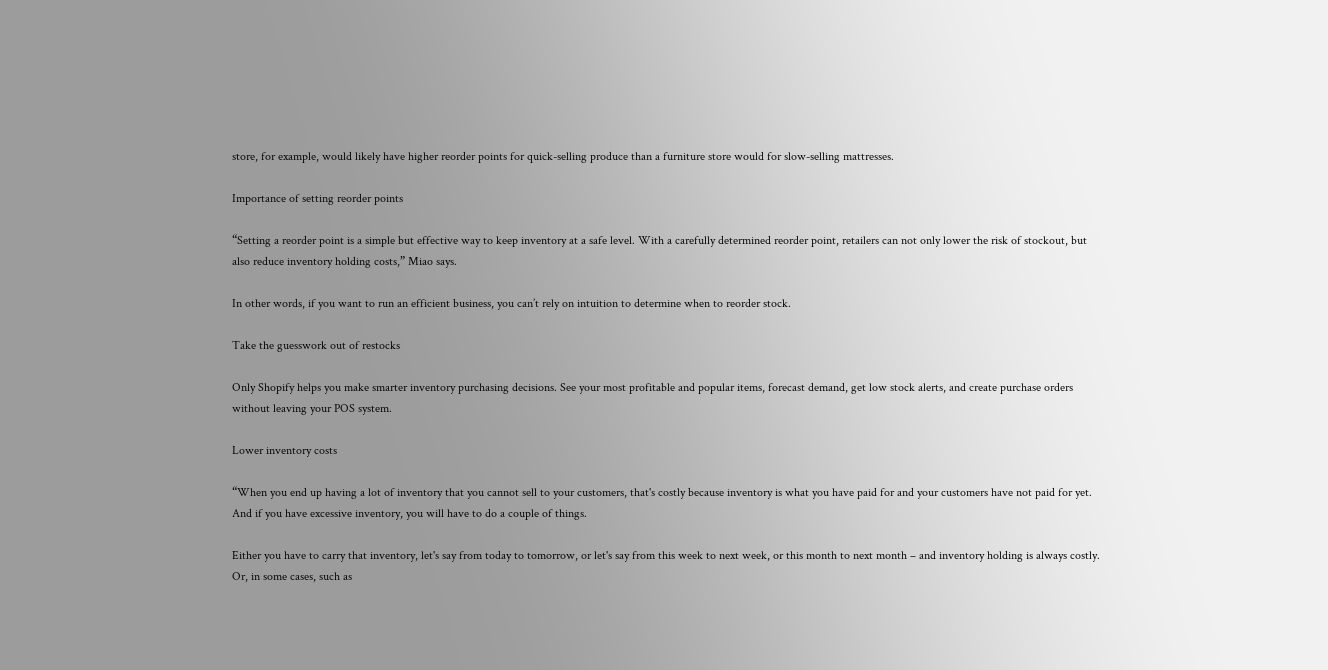store, for example, would likely have higher reorder points for quick-selling produce than a furniture store would for slow-selling mattresses.

Importance of setting reorder points

“Setting a reorder point is a simple but effective way to keep inventory at a safe level. With a carefully determined reorder point, retailers can not only lower the risk of stockout, but also reduce inventory holding costs,” Miao says.

In other words, if you want to run an efficient business, you can’t rely on intuition to determine when to reorder stock.

Take the guesswork out of restocks

Only Shopify helps you make smarter inventory purchasing decisions. See your most profitable and popular items, forecast demand, get low stock alerts, and create purchase orders without leaving your POS system.

Lower inventory costs

“When you end up having a lot of inventory that you cannot sell to your customers, that's costly because inventory is what you have paid for and your customers have not paid for yet. And if you have excessive inventory, you will have to do a couple of things.

Either you have to carry that inventory, let's say from today to tomorrow, or let's say from this week to next week, or this month to next month – and inventory holding is always costly. Or, in some cases, such as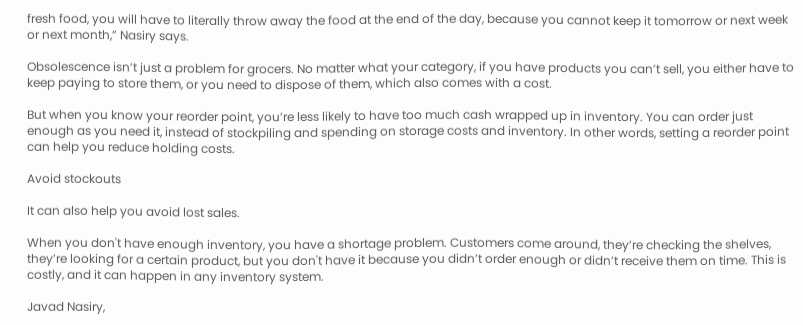fresh food, you will have to literally throw away the food at the end of the day, because you cannot keep it tomorrow or next week or next month,” Nasiry says.

Obsolescence isn’t just a problem for grocers. No matter what your category, if you have products you can’t sell, you either have to keep paying to store them, or you need to dispose of them, which also comes with a cost.

But when you know your reorder point, you’re less likely to have too much cash wrapped up in inventory. You can order just enough as you need it, instead of stockpiling and spending on storage costs and inventory. In other words, setting a reorder point can help you reduce holding costs.

Avoid stockouts

It can also help you avoid lost sales.

When you don't have enough inventory, you have a shortage problem. Customers come around, they’re checking the shelves, they’re looking for a certain product, but you don't have it because you didn’t order enough or didn’t receive them on time. This is costly, and it can happen in any inventory system.

Javad Nasiry,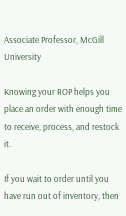Associate Professor, McGill University

Knowing your ROP helps you place an order with enough time to receive, process, and restock it.

If you wait to order until you have run out of inventory, then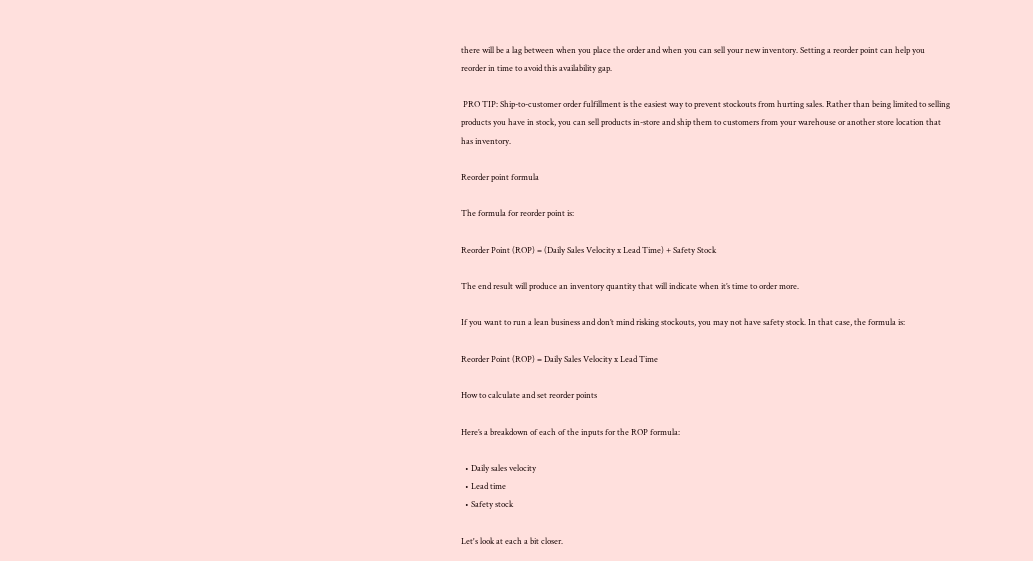there will be a lag between when you place the order and when you can sell your new inventory. Setting a reorder point can help you reorder in time to avoid this availability gap.

 PRO TIP: Ship-to-customer order fulfillment is the easiest way to prevent stockouts from hurting sales. Rather than being limited to selling products you have in stock, you can sell products in-store and ship them to customers from your warehouse or another store location that has inventory.

Reorder point formula

The formula for reorder point is:

Reorder Point (ROP) = (Daily Sales Velocity x Lead Time) + Safety Stock

The end result will produce an inventory quantity that will indicate when it’s time to order more.

If you want to run a lean business and don’t mind risking stockouts, you may not have safety stock. In that case, the formula is:

Reorder Point (ROP) = Daily Sales Velocity x Lead Time

How to calculate and set reorder points

Here’s a breakdown of each of the inputs for the ROP formula:

  • Daily sales velocity
  • Lead time
  • Safety stock

Let's look at each a bit closer.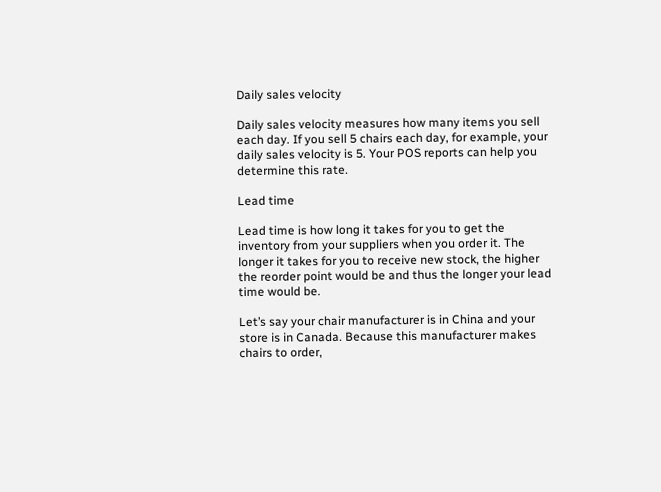Daily sales velocity

Daily sales velocity measures how many items you sell each day. If you sell 5 chairs each day, for example, your daily sales velocity is 5. Your POS reports can help you determine this rate.

Lead time

Lead time is how long it takes for you to get the inventory from your suppliers when you order it. The longer it takes for you to receive new stock, the higher the reorder point would be and thus the longer your lead time would be.

Let’s say your chair manufacturer is in China and your store is in Canada. Because this manufacturer makes chairs to order,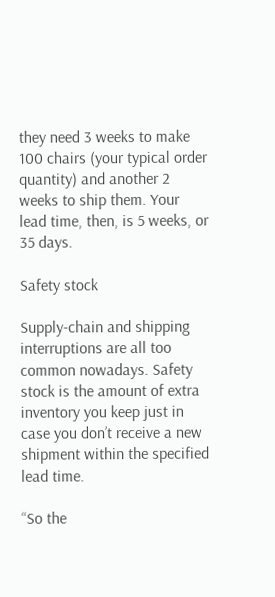they need 3 weeks to make 100 chairs (your typical order quantity) and another 2 weeks to ship them. Your lead time, then, is 5 weeks, or 35 days.

Safety stock

Supply-chain and shipping interruptions are all too common nowadays. Safety stock is the amount of extra inventory you keep just in case you don’t receive a new shipment within the specified lead time.

“So the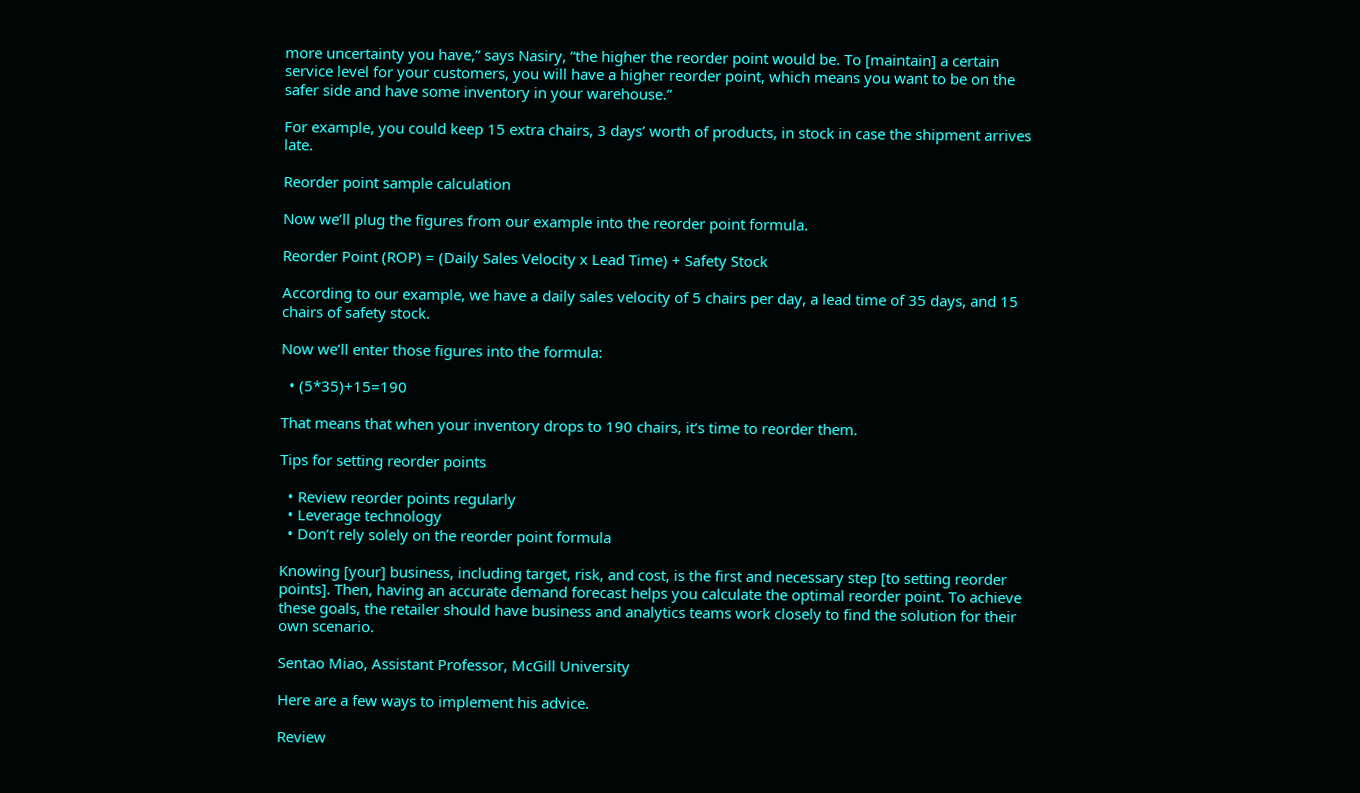more uncertainty you have,” says Nasiry, “the higher the reorder point would be. To [maintain] a certain service level for your customers, you will have a higher reorder point, which means you want to be on the safer side and have some inventory in your warehouse.”

For example, you could keep 15 extra chairs, 3 days’ worth of products, in stock in case the shipment arrives late.

Reorder point sample calculation

Now we’ll plug the figures from our example into the reorder point formula.

Reorder Point (ROP) = (Daily Sales Velocity x Lead Time) + Safety Stock

According to our example, we have a daily sales velocity of 5 chairs per day, a lead time of 35 days, and 15 chairs of safety stock.

Now we’ll enter those figures into the formula:

  • (5*35)+15=190

That means that when your inventory drops to 190 chairs, it’s time to reorder them.

Tips for setting reorder points

  • Review reorder points regularly
  • Leverage technology
  • Don’t rely solely on the reorder point formula

Knowing [your] business, including target, risk, and cost, is the first and necessary step [to setting reorder points]. Then, having an accurate demand forecast helps you calculate the optimal reorder point. To achieve these goals, the retailer should have business and analytics teams work closely to find the solution for their own scenario.

Sentao Miao, Assistant Professor, McGill University

Here are a few ways to implement his advice.

Review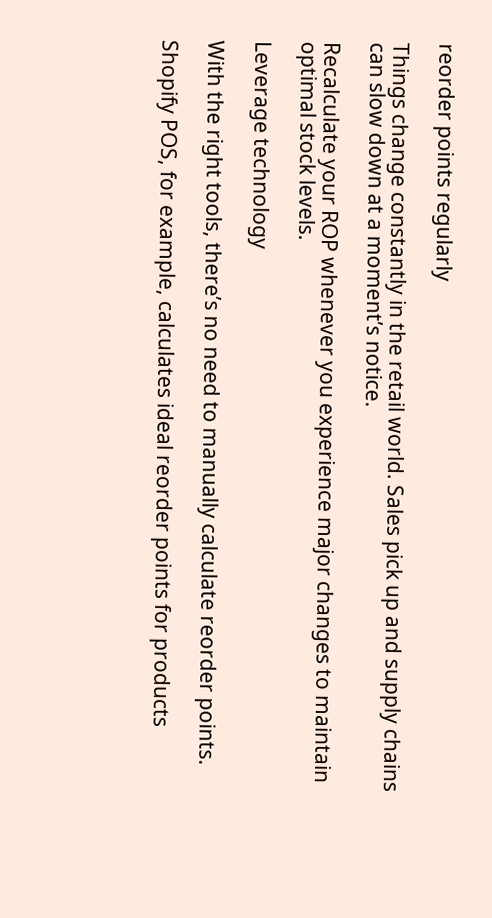reorder points regularly

Things change constantly in the retail world. Sales pick up and supply chains can slow down at a moment’s notice.

Recalculate your ROP whenever you experience major changes to maintain optimal stock levels.

Leverage technology

With the right tools, there’s no need to manually calculate reorder points.

Shopify POS, for example, calculates ideal reorder points for products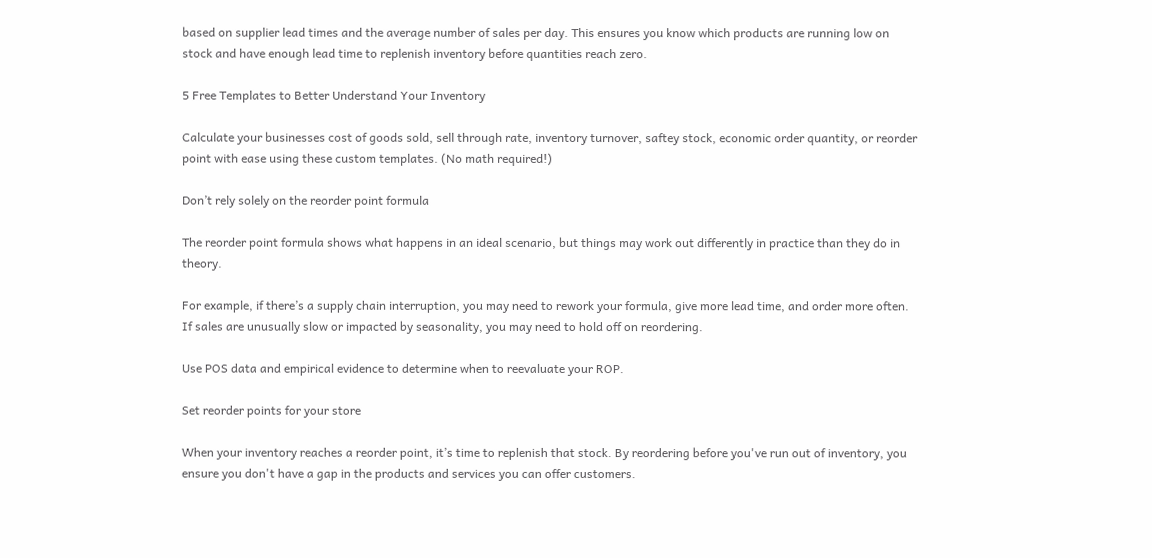based on supplier lead times and the average number of sales per day. This ensures you know which products are running low on stock and have enough lead time to replenish inventory before quantities reach zero.

5 Free Templates to Better Understand Your Inventory

Calculate your businesses cost of goods sold, sell through rate, inventory turnover, saftey stock, economic order quantity, or reorder point with ease using these custom templates. (No math required!)

Don’t rely solely on the reorder point formula

The reorder point formula shows what happens in an ideal scenario, but things may work out differently in practice than they do in theory.

For example, if there’s a supply chain interruption, you may need to rework your formula, give more lead time, and order more often. If sales are unusually slow or impacted by seasonality, you may need to hold off on reordering.

Use POS data and empirical evidence to determine when to reevaluate your ROP.

Set reorder points for your store

When your inventory reaches a reorder point, it’s time to replenish that stock. By reordering before you've run out of inventory, you ensure you don't have a gap in the products and services you can offer customers.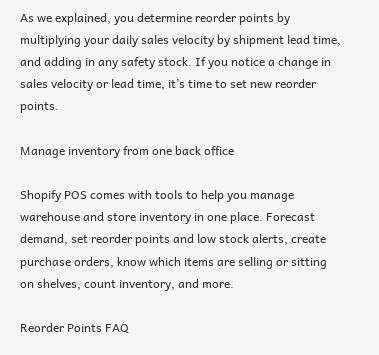As we explained, you determine reorder points by multiplying your daily sales velocity by shipment lead time, and adding in any safety stock. If you notice a change in sales velocity or lead time, it’s time to set new reorder points.

Manage inventory from one back office

Shopify POS comes with tools to help you manage warehouse and store inventory in one place. Forecast demand, set reorder points and low stock alerts, create purchase orders, know which items are selling or sitting on shelves, count inventory, and more.

Reorder Points FAQ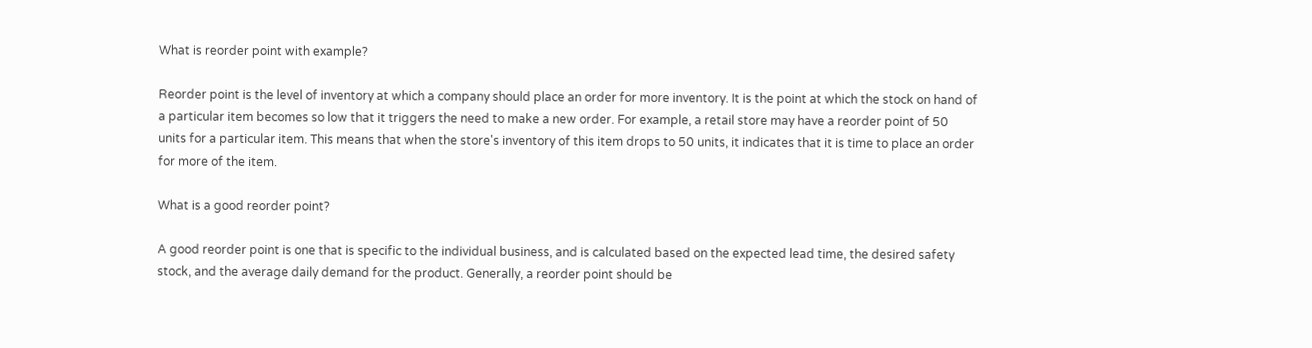What is reorder point with example?

Reorder point is the level of inventory at which a company should place an order for more inventory. It is the point at which the stock on hand of a particular item becomes so low that it triggers the need to make a new order. For example, a retail store may have a reorder point of 50 units for a particular item. This means that when the store's inventory of this item drops to 50 units, it indicates that it is time to place an order for more of the item.

What is a good reorder point?

A good reorder point is one that is specific to the individual business, and is calculated based on the expected lead time, the desired safety stock, and the average daily demand for the product. Generally, a reorder point should be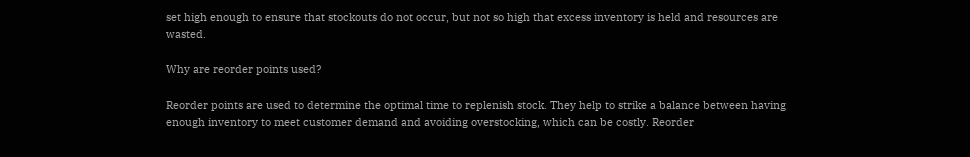set high enough to ensure that stockouts do not occur, but not so high that excess inventory is held and resources are wasted.

Why are reorder points used?

Reorder points are used to determine the optimal time to replenish stock. They help to strike a balance between having enough inventory to meet customer demand and avoiding overstocking, which can be costly. Reorder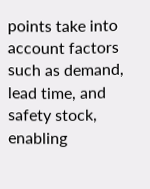points take into account factors such as demand, lead time, and safety stock, enabling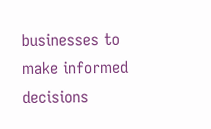businesses to make informed decisions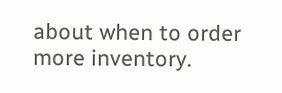about when to order more inventory.